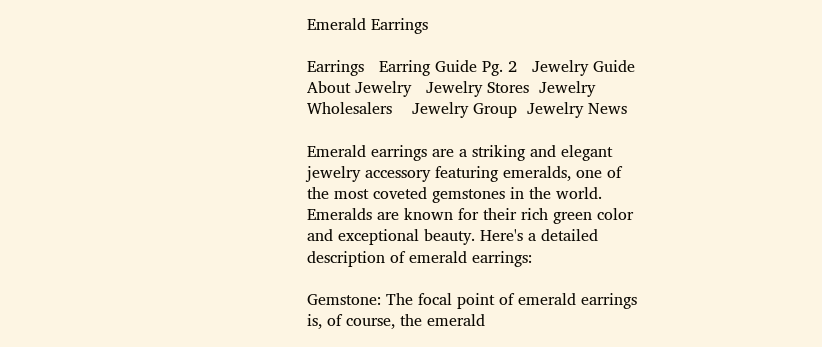Emerald Earrings

Earrings   Earring Guide Pg. 2   Jewelry Guide   About Jewelry   Jewelry Stores  Jewelry Wholesalers    Jewelry Group  Jewelry News

Emerald earrings are a striking and elegant jewelry accessory featuring emeralds, one of the most coveted gemstones in the world. Emeralds are known for their rich green color and exceptional beauty. Here's a detailed description of emerald earrings:

Gemstone: The focal point of emerald earrings is, of course, the emerald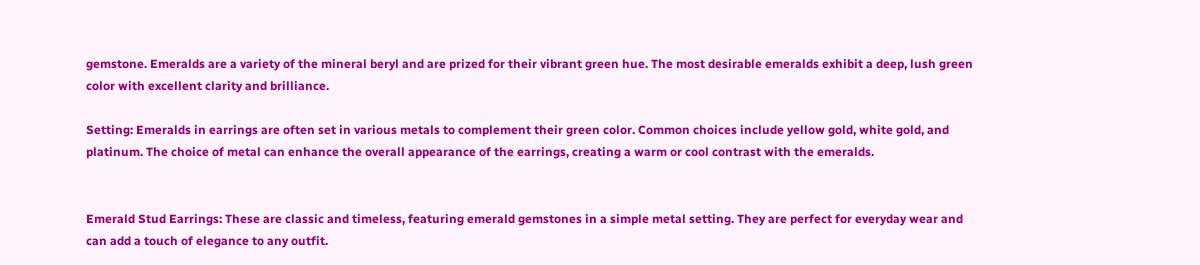gemstone. Emeralds are a variety of the mineral beryl and are prized for their vibrant green hue. The most desirable emeralds exhibit a deep, lush green color with excellent clarity and brilliance.

Setting: Emeralds in earrings are often set in various metals to complement their green color. Common choices include yellow gold, white gold, and platinum. The choice of metal can enhance the overall appearance of the earrings, creating a warm or cool contrast with the emeralds.


Emerald Stud Earrings: These are classic and timeless, featuring emerald gemstones in a simple metal setting. They are perfect for everyday wear and can add a touch of elegance to any outfit.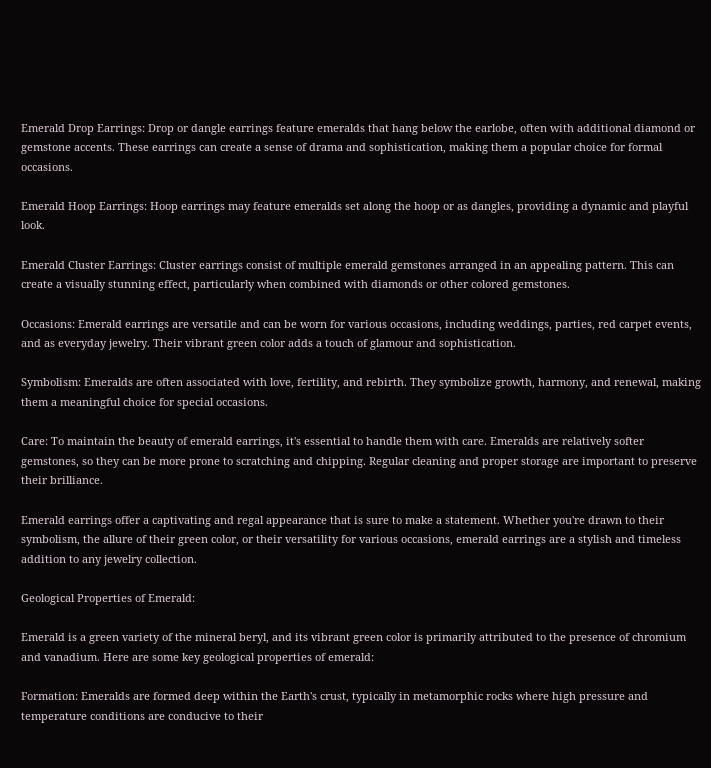Emerald Drop Earrings: Drop or dangle earrings feature emeralds that hang below the earlobe, often with additional diamond or gemstone accents. These earrings can create a sense of drama and sophistication, making them a popular choice for formal occasions.

Emerald Hoop Earrings: Hoop earrings may feature emeralds set along the hoop or as dangles, providing a dynamic and playful look.

Emerald Cluster Earrings: Cluster earrings consist of multiple emerald gemstones arranged in an appealing pattern. This can create a visually stunning effect, particularly when combined with diamonds or other colored gemstones.

Occasions: Emerald earrings are versatile and can be worn for various occasions, including weddings, parties, red carpet events, and as everyday jewelry. Their vibrant green color adds a touch of glamour and sophistication.

Symbolism: Emeralds are often associated with love, fertility, and rebirth. They symbolize growth, harmony, and renewal, making them a meaningful choice for special occasions.

Care: To maintain the beauty of emerald earrings, it's essential to handle them with care. Emeralds are relatively softer gemstones, so they can be more prone to scratching and chipping. Regular cleaning and proper storage are important to preserve their brilliance.

Emerald earrings offer a captivating and regal appearance that is sure to make a statement. Whether you're drawn to their symbolism, the allure of their green color, or their versatility for various occasions, emerald earrings are a stylish and timeless addition to any jewelry collection.

Geological Properties of Emerald:

Emerald is a green variety of the mineral beryl, and its vibrant green color is primarily attributed to the presence of chromium and vanadium. Here are some key geological properties of emerald:

Formation: Emeralds are formed deep within the Earth's crust, typically in metamorphic rocks where high pressure and temperature conditions are conducive to their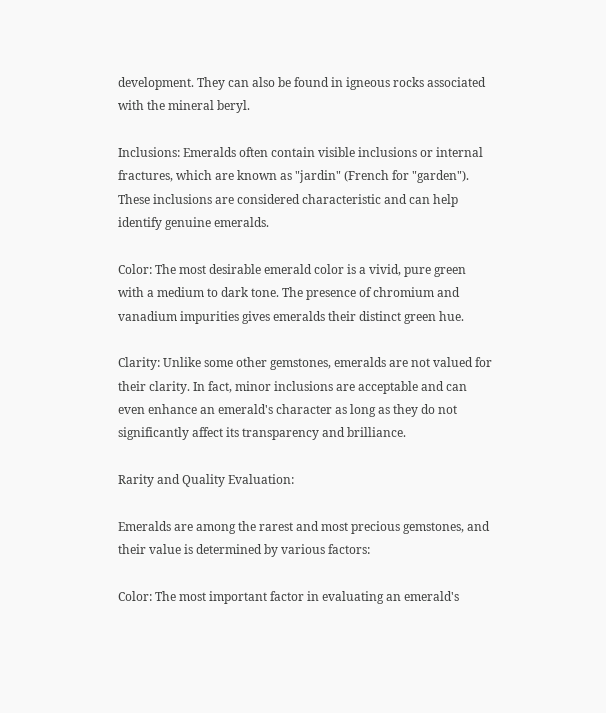development. They can also be found in igneous rocks associated with the mineral beryl.

Inclusions: Emeralds often contain visible inclusions or internal fractures, which are known as "jardin" (French for "garden"). These inclusions are considered characteristic and can help identify genuine emeralds.

Color: The most desirable emerald color is a vivid, pure green with a medium to dark tone. The presence of chromium and vanadium impurities gives emeralds their distinct green hue.

Clarity: Unlike some other gemstones, emeralds are not valued for their clarity. In fact, minor inclusions are acceptable and can even enhance an emerald's character as long as they do not significantly affect its transparency and brilliance.

Rarity and Quality Evaluation:

Emeralds are among the rarest and most precious gemstones, and their value is determined by various factors:

Color: The most important factor in evaluating an emerald's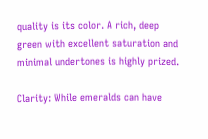quality is its color. A rich, deep green with excellent saturation and minimal undertones is highly prized.

Clarity: While emeralds can have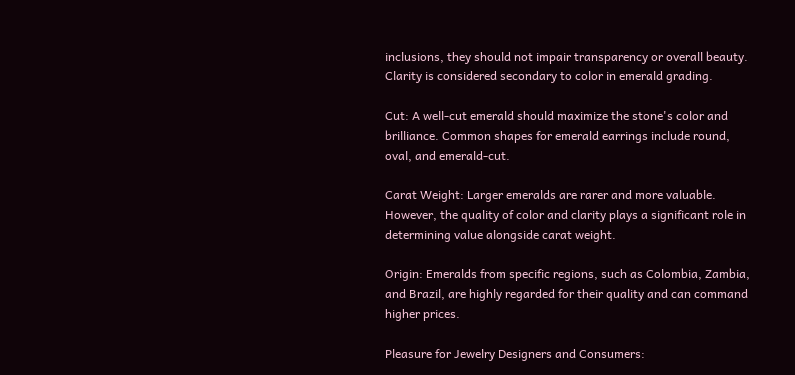inclusions, they should not impair transparency or overall beauty. Clarity is considered secondary to color in emerald grading.

Cut: A well-cut emerald should maximize the stone's color and brilliance. Common shapes for emerald earrings include round, oval, and emerald-cut.

Carat Weight: Larger emeralds are rarer and more valuable. However, the quality of color and clarity plays a significant role in determining value alongside carat weight.

Origin: Emeralds from specific regions, such as Colombia, Zambia, and Brazil, are highly regarded for their quality and can command higher prices.

Pleasure for Jewelry Designers and Consumers: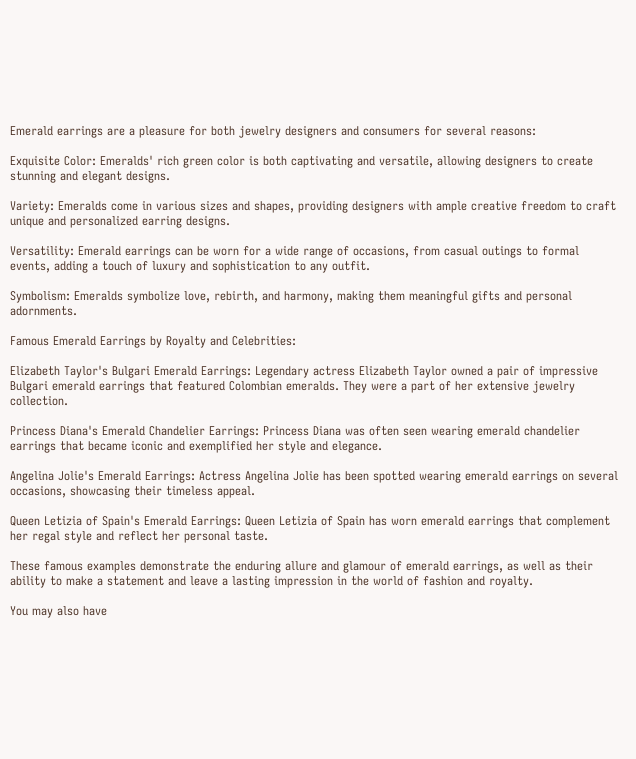Emerald earrings are a pleasure for both jewelry designers and consumers for several reasons:

Exquisite Color: Emeralds' rich green color is both captivating and versatile, allowing designers to create stunning and elegant designs.

Variety: Emeralds come in various sizes and shapes, providing designers with ample creative freedom to craft unique and personalized earring designs.

Versatility: Emerald earrings can be worn for a wide range of occasions, from casual outings to formal events, adding a touch of luxury and sophistication to any outfit.

Symbolism: Emeralds symbolize love, rebirth, and harmony, making them meaningful gifts and personal adornments.

Famous Emerald Earrings by Royalty and Celebrities:

Elizabeth Taylor's Bulgari Emerald Earrings: Legendary actress Elizabeth Taylor owned a pair of impressive Bulgari emerald earrings that featured Colombian emeralds. They were a part of her extensive jewelry collection.

Princess Diana's Emerald Chandelier Earrings: Princess Diana was often seen wearing emerald chandelier earrings that became iconic and exemplified her style and elegance.

Angelina Jolie's Emerald Earrings: Actress Angelina Jolie has been spotted wearing emerald earrings on several occasions, showcasing their timeless appeal.

Queen Letizia of Spain's Emerald Earrings: Queen Letizia of Spain has worn emerald earrings that complement her regal style and reflect her personal taste.

These famous examples demonstrate the enduring allure and glamour of emerald earrings, as well as their ability to make a statement and leave a lasting impression in the world of fashion and royalty.

You may also have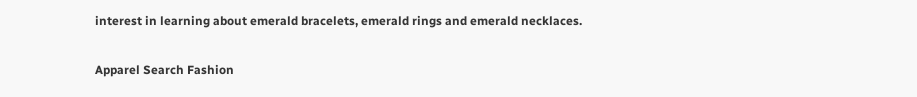interest in learning about emerald bracelets, emerald rings and emerald necklaces.

Apparel Search Fashion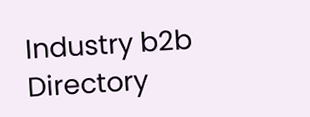Industry b2b Directory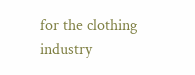for the clothing industry